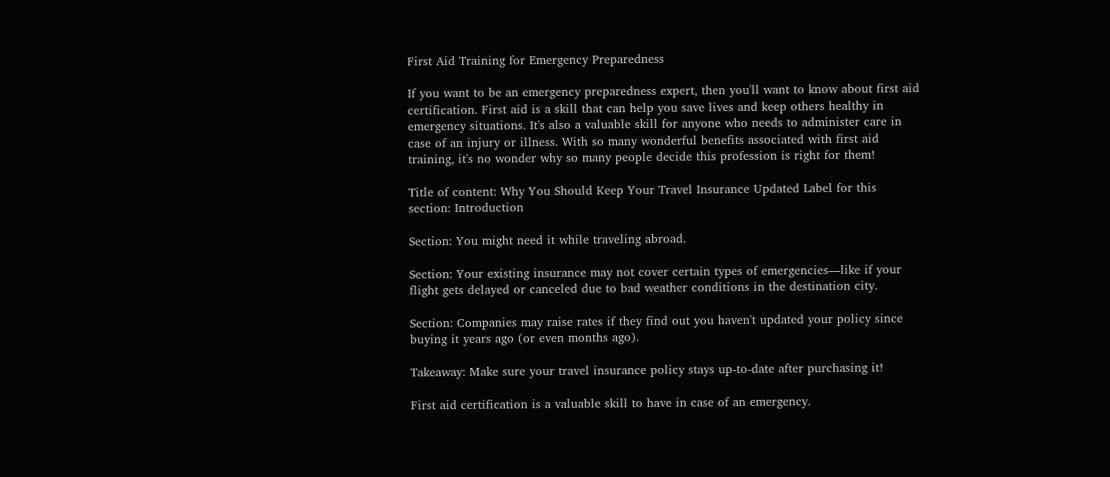First Aid Training for Emergency Preparedness

If you want to be an emergency preparedness expert, then you'll want to know about first aid certification. First aid is a skill that can help you save lives and keep others healthy in emergency situations. It's also a valuable skill for anyone who needs to administer care in case of an injury or illness. With so many wonderful benefits associated with first aid training, it's no wonder why so many people decide this profession is right for them!

Title of content: Why You Should Keep Your Travel Insurance Updated Label for this section: Introduction

Section: You might need it while traveling abroad.

Section: Your existing insurance may not cover certain types of emergencies—like if your flight gets delayed or canceled due to bad weather conditions in the destination city.

Section: Companies may raise rates if they find out you haven't updated your policy since buying it years ago (or even months ago).

Takeaway: Make sure your travel insurance policy stays up-to-date after purchasing it!

First aid certification is a valuable skill to have in case of an emergency.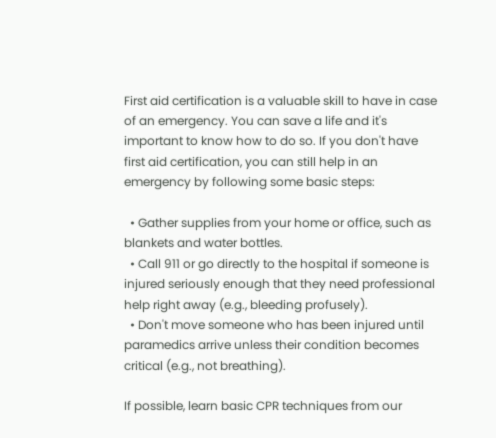First aid certification is a valuable skill to have in case of an emergency. You can save a life and it's important to know how to do so. If you don't have first aid certification, you can still help in an emergency by following some basic steps:

  • Gather supplies from your home or office, such as blankets and water bottles.
  • Call 911 or go directly to the hospital if someone is injured seriously enough that they need professional help right away (e.g., bleeding profusely).
  • Don't move someone who has been injured until paramedics arrive unless their condition becomes critical (e.g., not breathing).

If possible, learn basic CPR techniques from our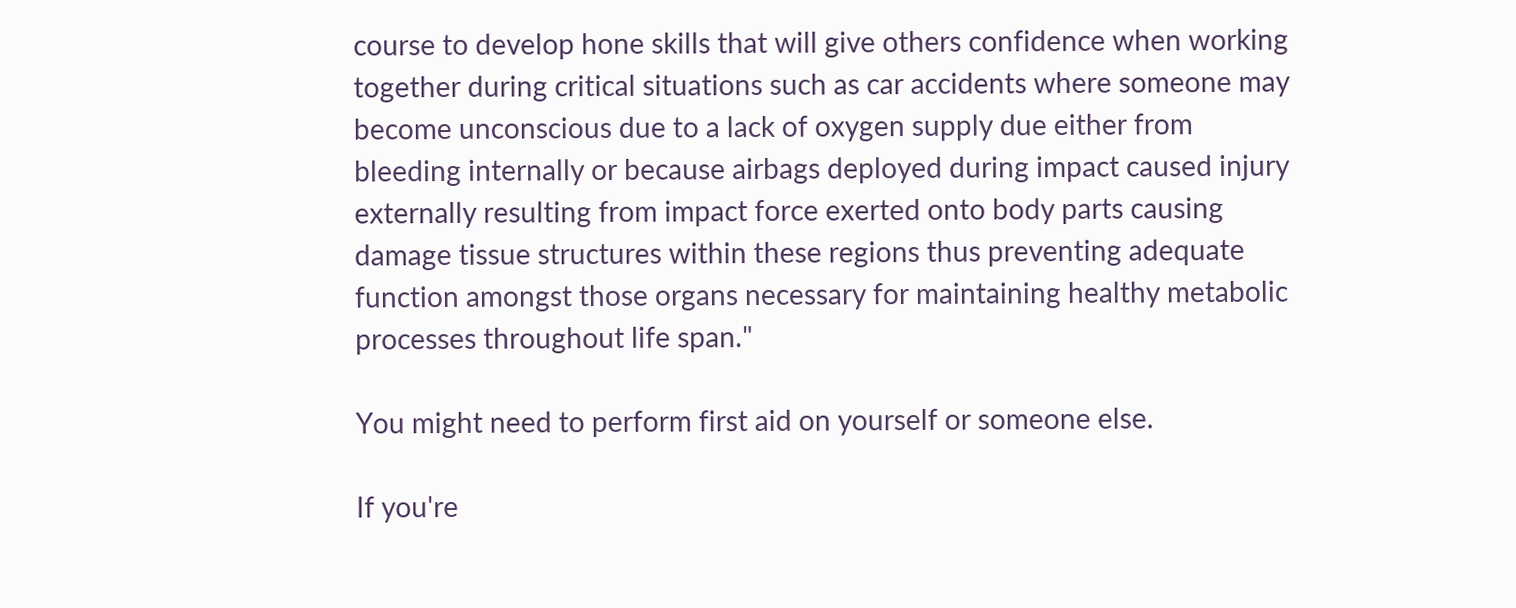course to develop hone skills that will give others confidence when working together during critical situations such as car accidents where someone may become unconscious due to a lack of oxygen supply due either from bleeding internally or because airbags deployed during impact caused injury externally resulting from impact force exerted onto body parts causing damage tissue structures within these regions thus preventing adequate function amongst those organs necessary for maintaining healthy metabolic processes throughout life span."

You might need to perform first aid on yourself or someone else.

If you're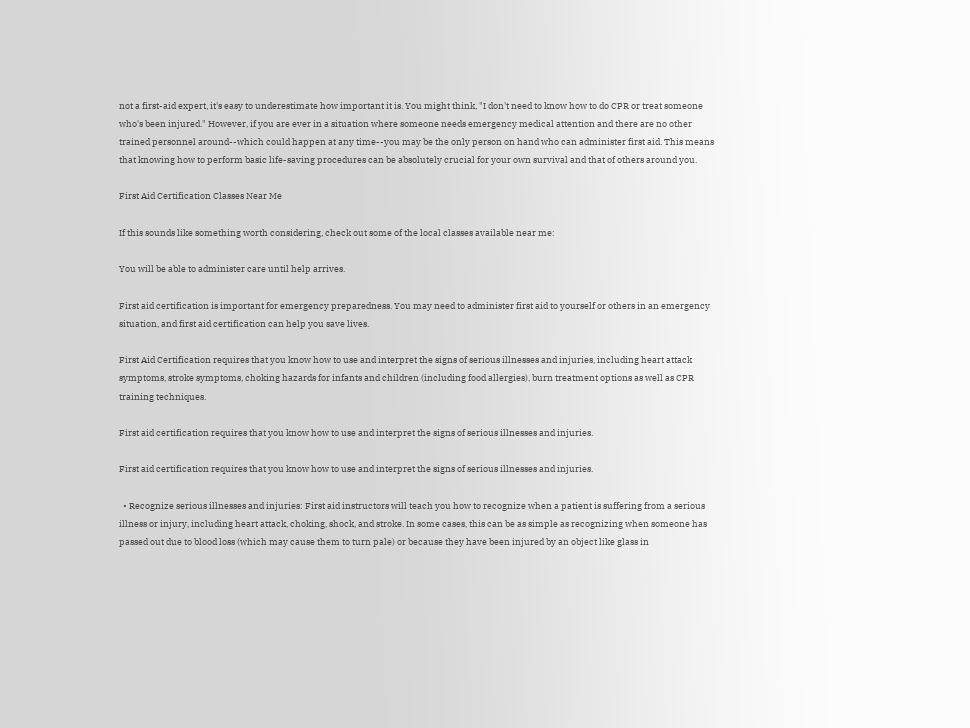not a first-aid expert, it's easy to underestimate how important it is. You might think, "I don't need to know how to do CPR or treat someone who's been injured." However, if you are ever in a situation where someone needs emergency medical attention and there are no other trained personnel around--which could happen at any time--you may be the only person on hand who can administer first aid. This means that knowing how to perform basic life-saving procedures can be absolutely crucial for your own survival and that of others around you.

First Aid Certification Classes Near Me

If this sounds like something worth considering, check out some of the local classes available near me:

You will be able to administer care until help arrives.

First aid certification is important for emergency preparedness. You may need to administer first aid to yourself or others in an emergency situation, and first aid certification can help you save lives.

First Aid Certification requires that you know how to use and interpret the signs of serious illnesses and injuries, including heart attack symptoms, stroke symptoms, choking hazards for infants and children (including food allergies), burn treatment options as well as CPR training techniques.

First aid certification requires that you know how to use and interpret the signs of serious illnesses and injuries.

First aid certification requires that you know how to use and interpret the signs of serious illnesses and injuries.

  • Recognize serious illnesses and injuries: First aid instructors will teach you how to recognize when a patient is suffering from a serious illness or injury, including heart attack, choking, shock, and stroke. In some cases, this can be as simple as recognizing when someone has passed out due to blood loss (which may cause them to turn pale) or because they have been injured by an object like glass in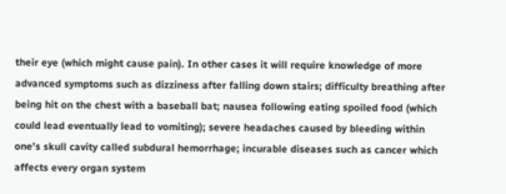their eye (which might cause pain). In other cases it will require knowledge of more advanced symptoms such as dizziness after falling down stairs; difficulty breathing after being hit on the chest with a baseball bat; nausea following eating spoiled food (which could lead eventually lead to vomiting); severe headaches caused by bleeding within one's skull cavity called subdural hemorrhage; incurable diseases such as cancer which affects every organ system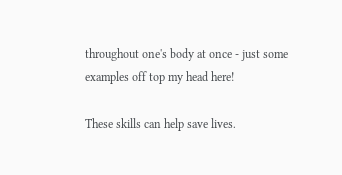throughout one's body at once - just some examples off top my head here!

These skills can help save lives.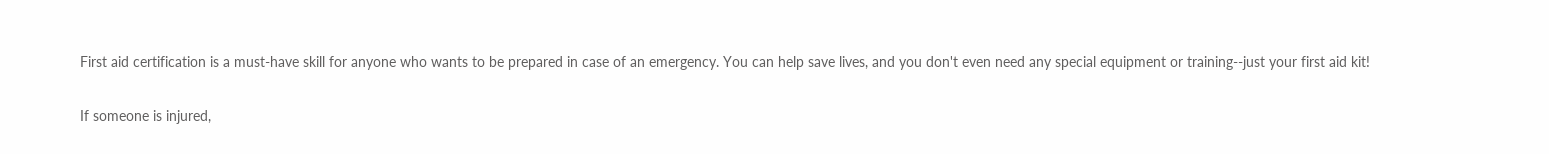First aid certification is a must-have skill for anyone who wants to be prepared in case of an emergency. You can help save lives, and you don't even need any special equipment or training--just your first aid kit!

If someone is injured,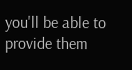you'll be able to provide them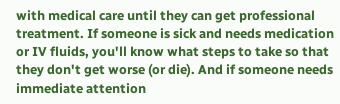with medical care until they can get professional treatment. If someone is sick and needs medication or IV fluids, you'll know what steps to take so that they don't get worse (or die). And if someone needs immediate attention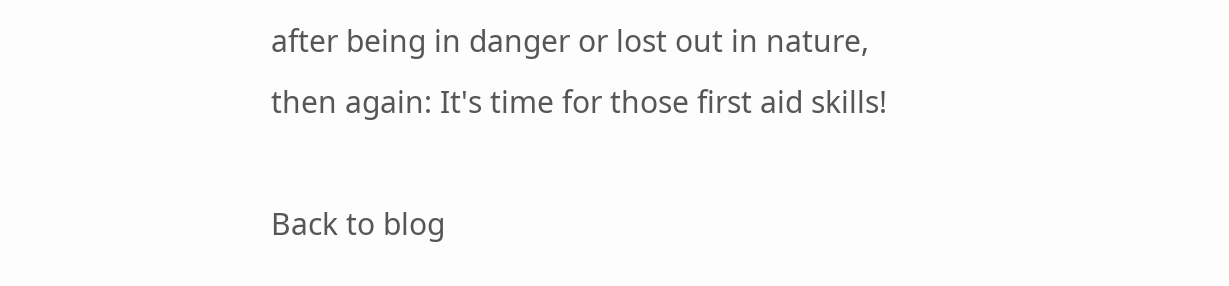after being in danger or lost out in nature, then again: It's time for those first aid skills!

Back to blog